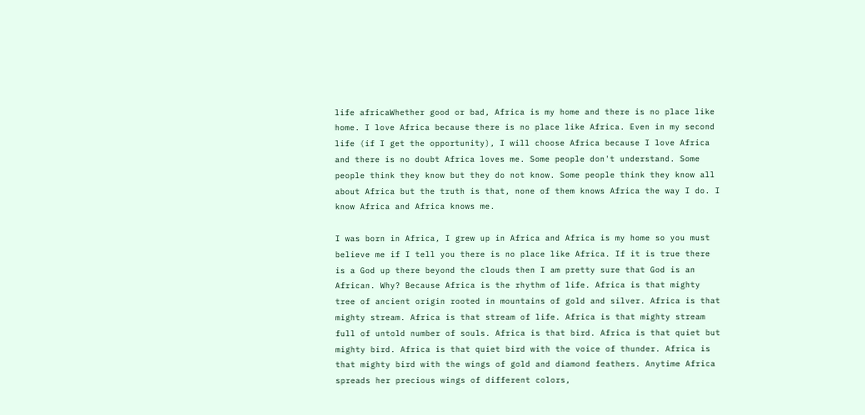life africaWhether good or bad, Africa is my home and there is no place like home. I love Africa because there is no place like Africa. Even in my second life (if I get the opportunity), I will choose Africa because I love Africa and there is no doubt Africa loves me. Some people don't understand. Some people think they know but they do not know. Some people think they know all about Africa but the truth is that, none of them knows Africa the way I do. I know Africa and Africa knows me.

I was born in Africa, I grew up in Africa and Africa is my home so you must believe me if I tell you there is no place like Africa. If it is true there is a God up there beyond the clouds then I am pretty sure that God is an African. Why? Because Africa is the rhythm of life. Africa is that mighty tree of ancient origin rooted in mountains of gold and silver. Africa is that mighty stream. Africa is that stream of life. Africa is that mighty stream full of untold number of souls. Africa is that bird. Africa is that quiet but mighty bird. Africa is that quiet bird with the voice of thunder. Africa is that mighty bird with the wings of gold and diamond feathers. Anytime Africa spreads her precious wings of different colors,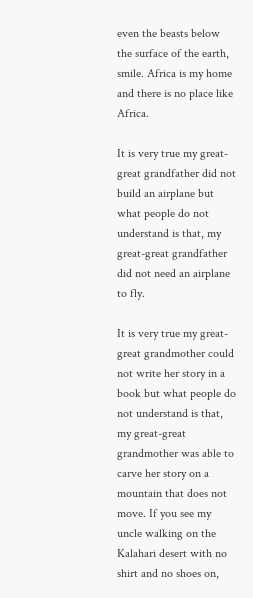even the beasts below the surface of the earth, smile. Africa is my home and there is no place like Africa.

It is very true my great-great grandfather did not build an airplane but what people do not understand is that, my great-great grandfather did not need an airplane to fly.

It is very true my great-great grandmother could not write her story in a book but what people do not understand is that, my great-great grandmother was able to carve her story on a mountain that does not move. If you see my uncle walking on the Kalahari desert with no shirt and no shoes on,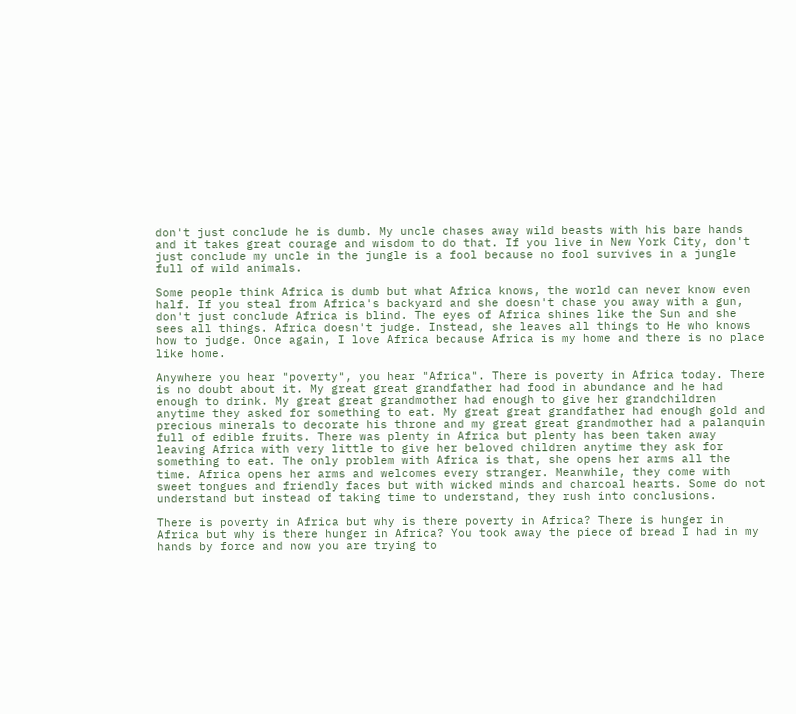don't just conclude he is dumb. My uncle chases away wild beasts with his bare hands and it takes great courage and wisdom to do that. If you live in New York City, don't just conclude my uncle in the jungle is a fool because no fool survives in a jungle full of wild animals.

Some people think Africa is dumb but what Africa knows, the world can never know even half. If you steal from Africa's backyard and she doesn't chase you away with a gun, don't just conclude Africa is blind. The eyes of Africa shines like the Sun and she sees all things. Africa doesn't judge. Instead, she leaves all things to He who knows how to judge. Once again, I love Africa because Africa is my home and there is no place like home.

Anywhere you hear "poverty", you hear "Africa". There is poverty in Africa today. There is no doubt about it. My great great grandfather had food in abundance and he had enough to drink. My great great grandmother had enough to give her grandchildren anytime they asked for something to eat. My great great grandfather had enough gold and precious minerals to decorate his throne and my great great grandmother had a palanquin full of edible fruits. There was plenty in Africa but plenty has been taken away leaving Africa with very little to give her beloved children anytime they ask for something to eat. The only problem with Africa is that, she opens her arms all the time. Africa opens her arms and welcomes every stranger. Meanwhile, they come with sweet tongues and friendly faces but with wicked minds and charcoal hearts. Some do not understand but instead of taking time to understand, they rush into conclusions.

There is poverty in Africa but why is there poverty in Africa? There is hunger in Africa but why is there hunger in Africa? You took away the piece of bread I had in my hands by force and now you are trying to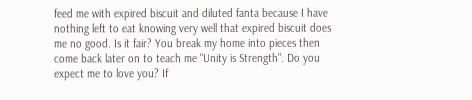feed me with expired biscuit and diluted fanta because I have nothing left to eat knowing very well that expired biscuit does me no good. Is it fair? You break my home into pieces then come back later on to teach me "Unity is Strength". Do you expect me to love you? If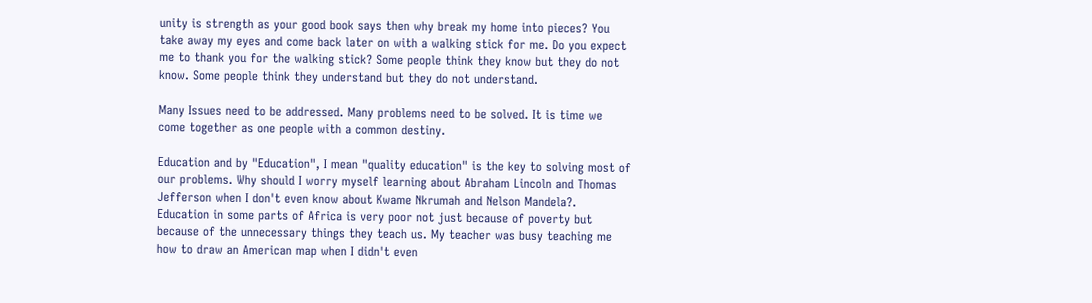unity is strength as your good book says then why break my home into pieces? You take away my eyes and come back later on with a walking stick for me. Do you expect me to thank you for the walking stick? Some people think they know but they do not know. Some people think they understand but they do not understand.

Many Issues need to be addressed. Many problems need to be solved. It is time we come together as one people with a common destiny.

Education and by "Education", I mean "quality education" is the key to solving most of our problems. Why should I worry myself learning about Abraham Lincoln and Thomas Jefferson when I don't even know about Kwame Nkrumah and Nelson Mandela?. Education in some parts of Africa is very poor not just because of poverty but because of the unnecessary things they teach us. My teacher was busy teaching me how to draw an American map when I didn't even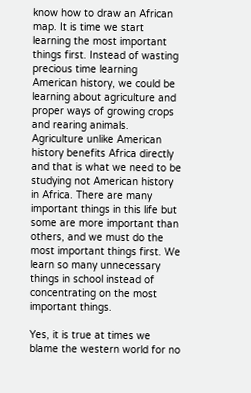know how to draw an African map. It is time we start learning the most important things first. Instead of wasting precious time learning American history, we could be learning about agriculture and proper ways of growing crops and rearing animals. Agriculture unlike American history benefits Africa directly and that is what we need to be studying not American history in Africa. There are many important things in this life but some are more important than others, and we must do the most important things first. We learn so many unnecessary things in school instead of concentrating on the most important things.

Yes, it is true at times we blame the western world for no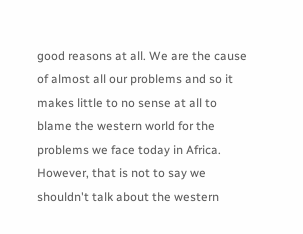good reasons at all. We are the cause of almost all our problems and so it makes little to no sense at all to blame the western world for the problems we face today in Africa. However, that is not to say we shouldn't talk about the western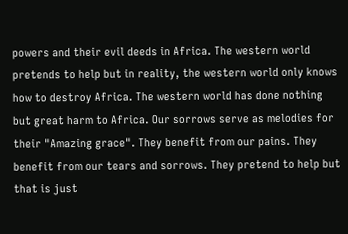powers and their evil deeds in Africa. The western world pretends to help but in reality, the western world only knows how to destroy Africa. The western world has done nothing but great harm to Africa. Our sorrows serve as melodies for their "Amazing grace". They benefit from our pains. They benefit from our tears and sorrows. They pretend to help but that is just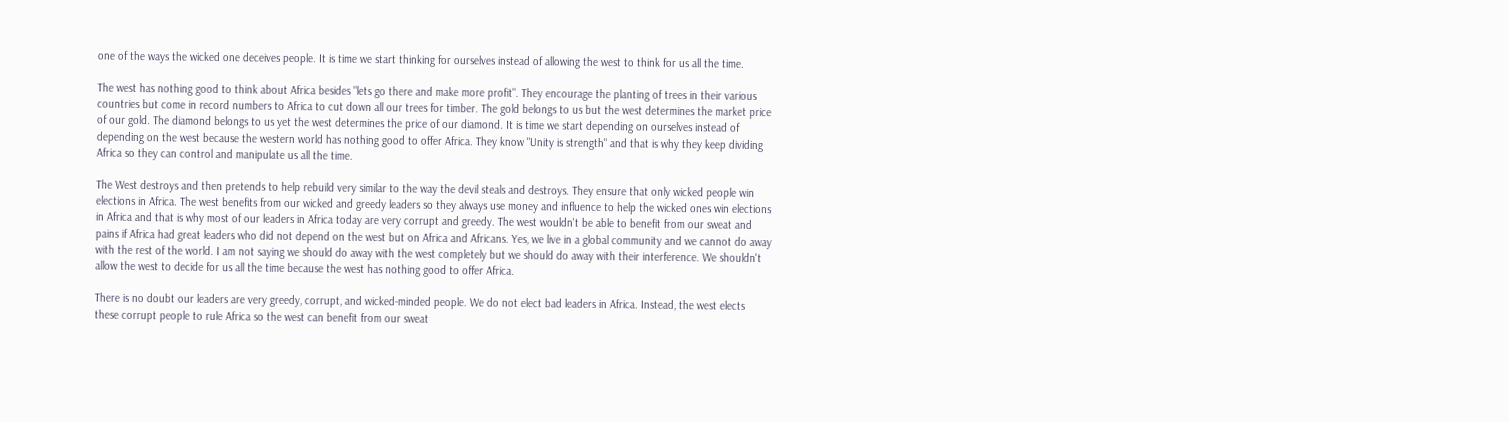one of the ways the wicked one deceives people. It is time we start thinking for ourselves instead of allowing the west to think for us all the time.

The west has nothing good to think about Africa besides "lets go there and make more profit". They encourage the planting of trees in their various countries but come in record numbers to Africa to cut down all our trees for timber. The gold belongs to us but the west determines the market price of our gold. The diamond belongs to us yet the west determines the price of our diamond. It is time we start depending on ourselves instead of depending on the west because the western world has nothing good to offer Africa. They know "Unity is strength" and that is why they keep dividing Africa so they can control and manipulate us all the time.

The West destroys and then pretends to help rebuild very similar to the way the devil steals and destroys. They ensure that only wicked people win elections in Africa. The west benefits from our wicked and greedy leaders so they always use money and influence to help the wicked ones win elections in Africa and that is why most of our leaders in Africa today are very corrupt and greedy. The west wouldn't be able to benefit from our sweat and pains if Africa had great leaders who did not depend on the west but on Africa and Africans. Yes, we live in a global community and we cannot do away with the rest of the world. I am not saying we should do away with the west completely but we should do away with their interference. We shouldn't allow the west to decide for us all the time because the west has nothing good to offer Africa.

There is no doubt our leaders are very greedy, corrupt, and wicked-minded people. We do not elect bad leaders in Africa. Instead, the west elects these corrupt people to rule Africa so the west can benefit from our sweat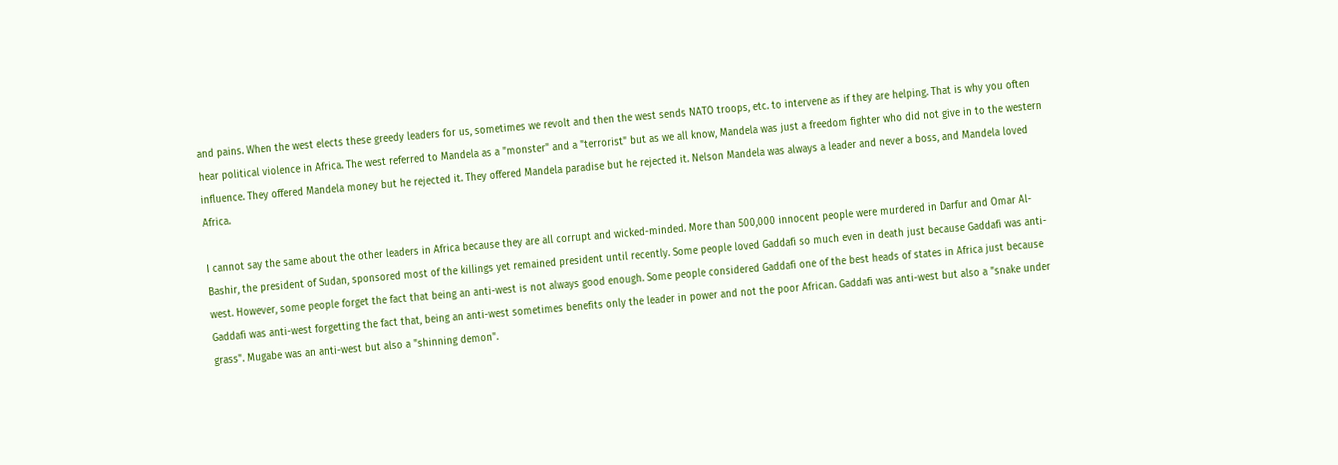and pains. When the west elects these greedy leaders for us, sometimes we revolt and then the west sends NATO troops, etc. to intervene as if they are helping. That is why you often hear political violence in Africa. The west referred to Mandela as a "monster" and a "terrorist" but as we all know, Mandela was just a freedom fighter who did not give in to the western influence. They offered Mandela money but he rejected it. They offered Mandela paradise but he rejected it. Nelson Mandela was always a leader and never a boss, and Mandela loved Africa.

I cannot say the same about the other leaders in Africa because they are all corrupt and wicked-minded. More than 500,000 innocent people were murdered in Darfur and Omar Al-Bashir, the president of Sudan, sponsored most of the killings yet remained president until recently. Some people loved Gaddafi so much even in death just because Gaddafi was anti-west. However, some people forget the fact that being an anti-west is not always good enough. Some people considered Gaddafi one of the best heads of states in Africa just because Gaddafi was anti-west forgetting the fact that, being an anti-west sometimes benefits only the leader in power and not the poor African. Gaddafi was anti-west but also a "snake under grass". Mugabe was an anti-west but also a "shinning demon".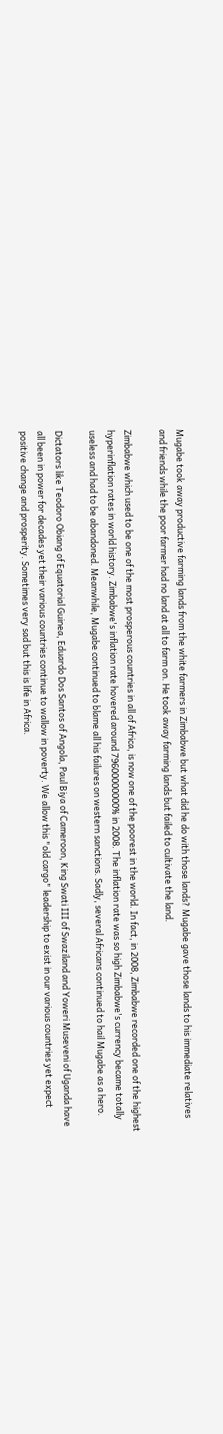Mugabe took away productive farming lands from the white farmers in Zimbabwe but what did he do with those lands? Mugabe gave those lands to his immediate relatives and friends while the poor farmer had no land at all to farm on. He took away farming lands but failed to cultivate the land.

Zimbabwe which used to be one of the most prosperous countries in all of Africa, is now one of the poorest in the world. In fact, in 2008, Zimbabwe recorded one of the highest hyperinflation rates in world history. Zimbabwe's inflation rate hovered around 79600000000% in 2008. The inflation rate was so high Zimbabwe's currency became totally useless and had to be abandoned. Meanwhile, Mugabe continued to blame all his failures on western sanctions. Sadly, several Africans continued to hail Mugabe as a hero.

Dictators like Teodoro Obiang of Equatorial Guinea, Eduardo Dos Santos of Angola, Paul Biya of Cameroon, King Swati III of Swaziland and Yoweri Museveni of Uganda have all been in power for decades yet their various countries continue to wallow in poverty. We allow this "old cargo" leadership to exist in our various countries yet expect positive change and prosperity. Sometimes very sad but this is life in Africa.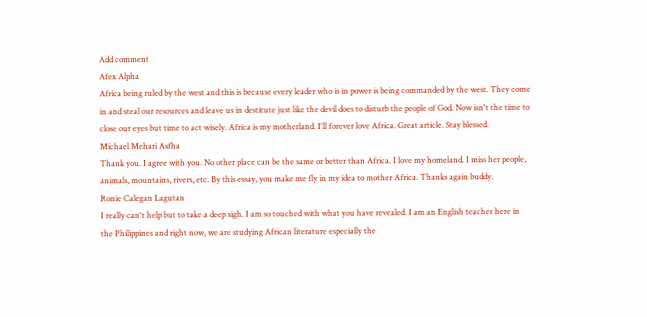Add comment
Afex Alpha
Africa being ruled by the west and this is because every leader who is in power is being commanded by the west. They come in and steal our resources and leave us in destitute just like the devil does to disturb the people of God. Now isn't the time to close our eyes but time to act wisely. Africa is my motherland. I'll forever love Africa. Great article. Stay blessed.
Michael Mehari Asfha
Thank you. I agree with you. No other place can be the same or better than Africa. I love my homeland. I miss her people, animals, mountains, rivers, etc. By this essay, you make me fly in my idea to mother Africa. Thanks again buddy.
Ronie Calegan Lagutan
I really can't help but to take a deep sigh. I am so touched with what you have revealed. I am an English teacher here in the Philippines and right now, we are studying African literature especially the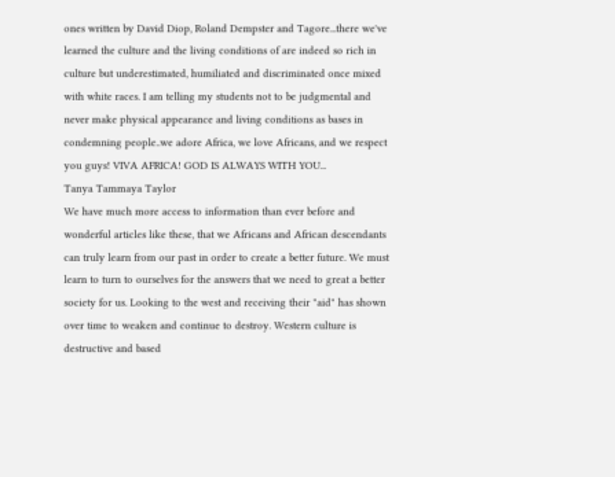ones written by David Diop, Roland Dempster and Tagore...there we've learned the culture and the living conditions of are indeed so rich in culture but underestimated, humiliated and discriminated once mixed with white races. I am telling my students not to be judgmental and never make physical appearance and living conditions as bases in condemning people..we adore Africa, we love Africans, and we respect you guys! VIVA AFRICA! GOD IS ALWAYS WITH YOU...
Tanya Tammaya Taylor
We have much more access to information than ever before and wonderful articles like these, that we Africans and African descendants can truly learn from our past in order to create a better future. We must learn to turn to ourselves for the answers that we need to great a better society for us. Looking to the west and receiving their "aid" has shown over time to weaken and continue to destroy. Western culture is destructive and based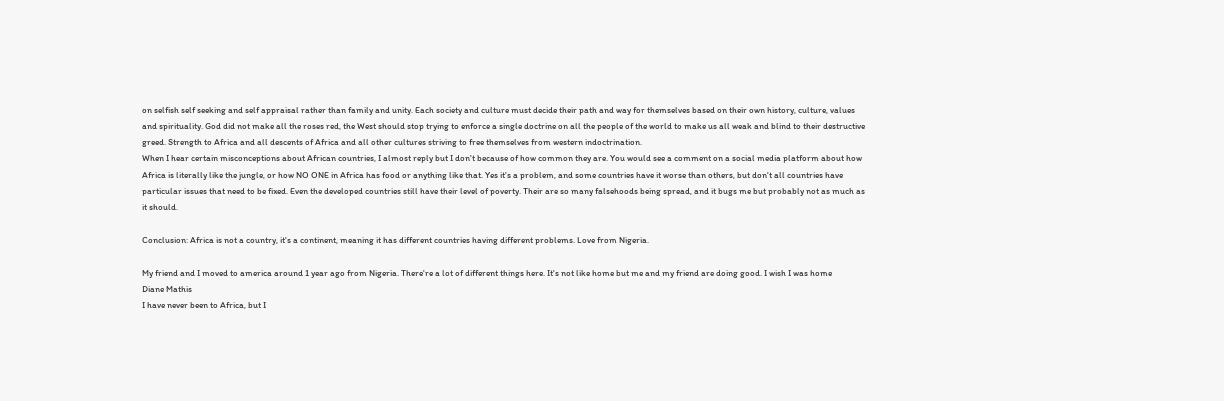on selfish self seeking and self appraisal rather than family and unity. Each society and culture must decide their path and way for themselves based on their own history, culture, values and spirituality. God did not make all the roses red, the West should stop trying to enforce a single doctrine on all the people of the world to make us all weak and blind to their destructive greed. Strength to Africa and all descents of Africa and all other cultures striving to free themselves from western indoctrination.
When I hear certain misconceptions about African countries, I almost reply but I don't because of how common they are. You would see a comment on a social media platform about how Africa is literally like the jungle, or how NO ONE in Africa has food or anything like that. Yes it's a problem, and some countries have it worse than others, but don't all countries have particular issues that need to be fixed. Even the developed countries still have their level of poverty. Their are so many falsehoods being spread, and it bugs me but probably not as much as it should.

Conclusion: Africa is not a country, it's a continent, meaning it has different countries having different problems. Love from Nigeria.

My friend and I moved to america around 1 year ago from Nigeria. There're a lot of different things here. It's not like home but me and my friend are doing good. I wish I was home
Diane Mathis
I have never been to Africa, but I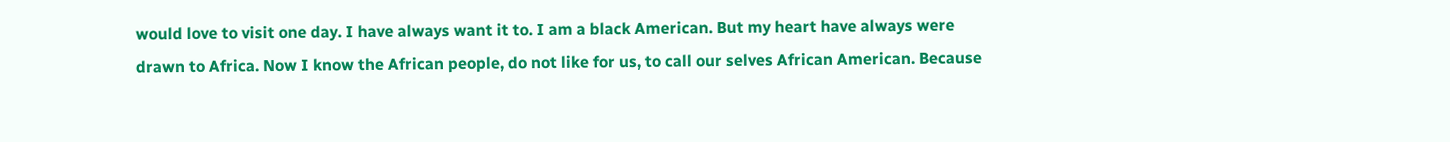would love to visit one day. I have always want it to. I am a black American. But my heart have always were drawn to Africa. Now I know the African people, do not like for us, to call our selves African American. Because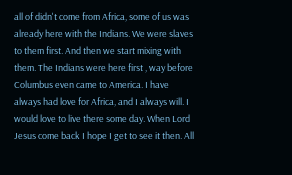all of didn't come from Africa, some of us was already here with the Indians. We were slaves to them first. And then we start mixing with them. The Indians were here first , way before Columbus even came to America. I have always had love for Africa, and I always will. I would love to live there some day. When Lord Jesus come back I hope I get to see it then. All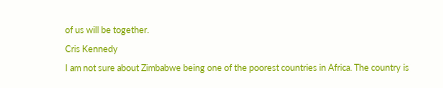of us will be together.
Cris Kennedy
I am not sure about Zimbabwe being one of the poorest countries in Africa. The country is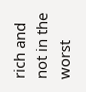rich and not in the worst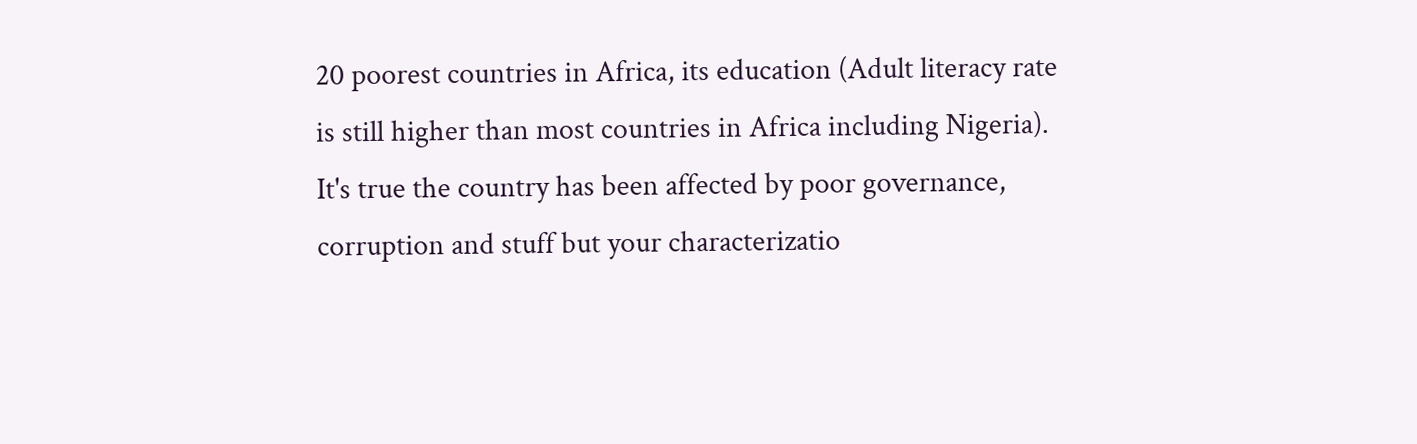20 poorest countries in Africa, its education (Adult literacy rate is still higher than most countries in Africa including Nigeria). It's true the country has been affected by poor governance, corruption and stuff but your characterizatio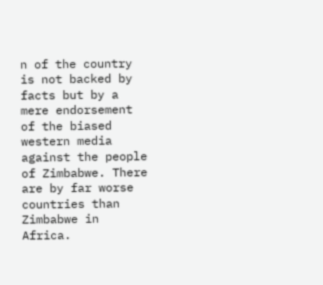n of the country is not backed by facts but by a mere endorsement of the biased western media against the people of Zimbabwe. There are by far worse countries than Zimbabwe in Africa.